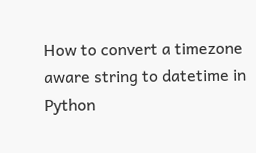How to convert a timezone aware string to datetime in Python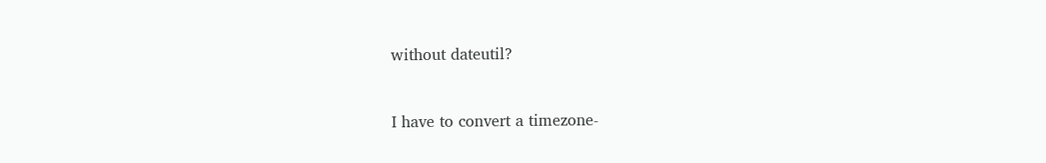without dateutil?


I have to convert a timezone-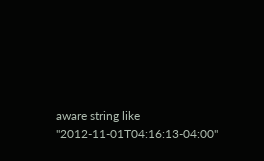aware string like "2012-11-01T04:16:13-04:00"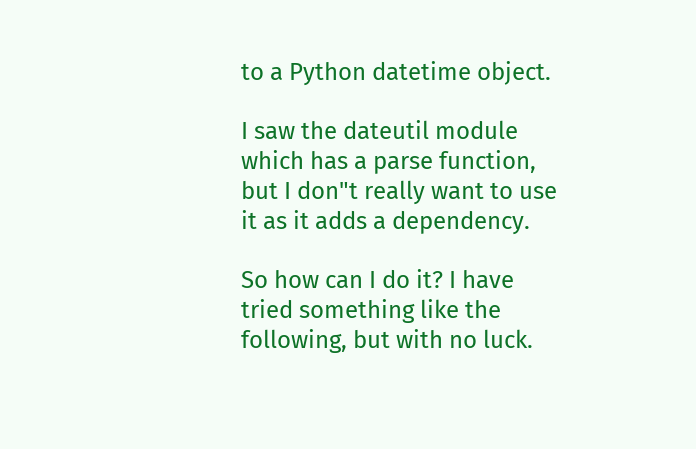to a Python datetime object.

I saw the dateutil module which has a parse function, but I don"t really want to use it as it adds a dependency.

So how can I do it? I have tried something like the following, but with no luck.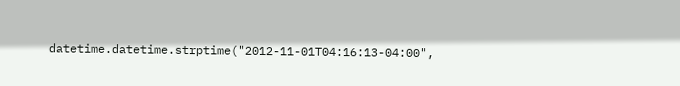datetime.datetime.strptime("2012-11-01T04:16:13-04:00",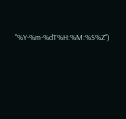"%Y-%m-%dT%H:%M:%S%Z")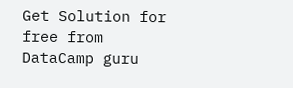Get Solution for free from DataCamp guru